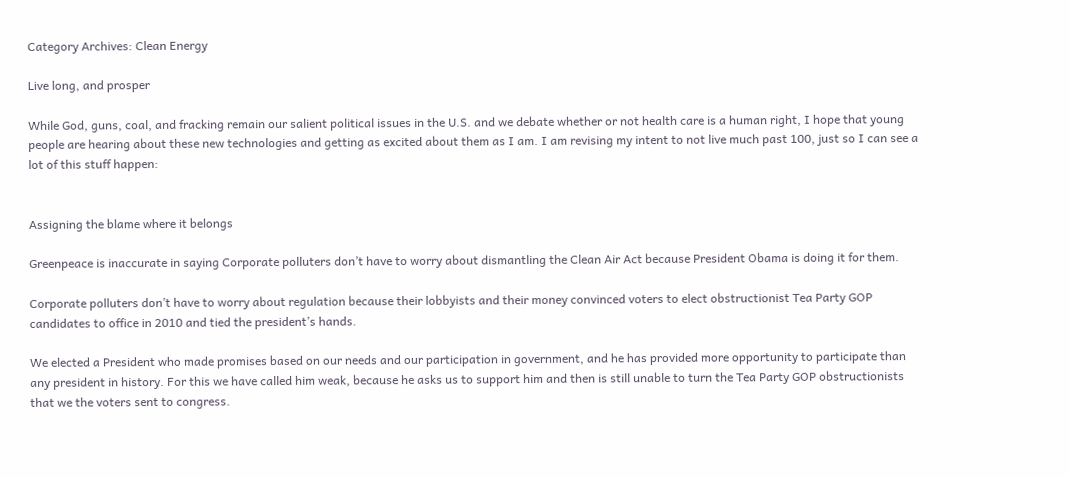Category Archives: Clean Energy

Live long, and prosper

While God, guns, coal, and fracking remain our salient political issues in the U.S. and we debate whether or not health care is a human right, I hope that young people are hearing about these new technologies and getting as excited about them as I am. I am revising my intent to not live much past 100, just so I can see a lot of this stuff happen:


Assigning the blame where it belongs

Greenpeace is inaccurate in saying Corporate polluters don’t have to worry about dismantling the Clean Air Act because President Obama is doing it for them.

Corporate polluters don’t have to worry about regulation because their lobbyists and their money convinced voters to elect obstructionist Tea Party GOP candidates to office in 2010 and tied the president’s hands.

We elected a President who made promises based on our needs and our participation in government, and he has provided more opportunity to participate than any president in history. For this we have called him weak, because he asks us to support him and then is still unable to turn the Tea Party GOP obstructionists that we the voters sent to congress.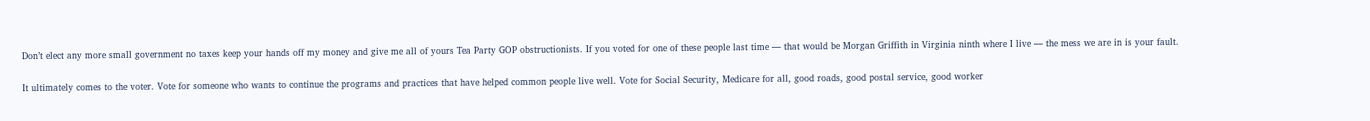Don’t elect any more small government no taxes keep your hands off my money and give me all of yours Tea Party GOP obstructionists. If you voted for one of these people last time — that would be Morgan Griffith in Virginia ninth where I live — the mess we are in is your fault.

It ultimately comes to the voter. Vote for someone who wants to continue the programs and practices that have helped common people live well. Vote for Social Security, Medicare for all, good roads, good postal service, good worker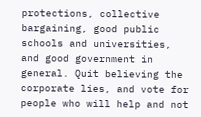protections, collective bargaining, good public schools and universities, and good government in general. Quit believing the corporate lies, and vote for people who will help and not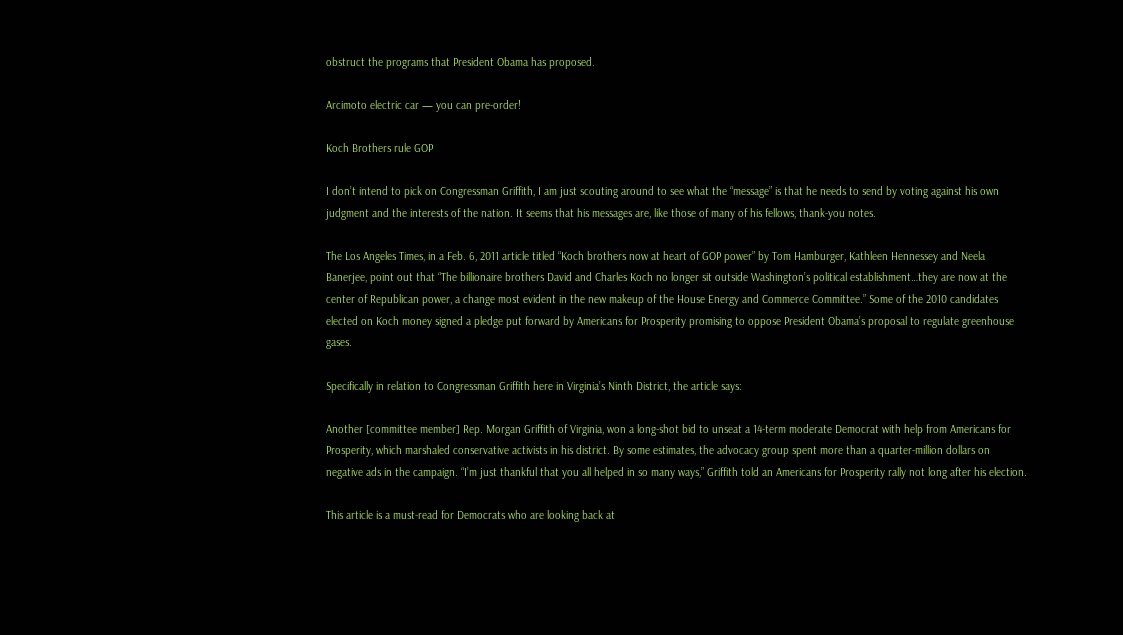obstruct the programs that President Obama has proposed.

Arcimoto electric car — you can pre-order!

Koch Brothers rule GOP

I don’t intend to pick on Congressman Griffith, I am just scouting around to see what the “message” is that he needs to send by voting against his own judgment and the interests of the nation. It seems that his messages are, like those of many of his fellows, thank-you notes.

The Los Angeles Times, in a Feb. 6, 2011 article titled “Koch brothers now at heart of GOP power” by Tom Hamburger, Kathleen Hennessey and Neela Banerjee, point out that “The billionaire brothers David and Charles Koch no longer sit outside Washington’s political establishment…they are now at the center of Republican power, a change most evident in the new makeup of the House Energy and Commerce Committee.” Some of the 2010 candidates elected on Koch money signed a pledge put forward by Americans for Prosperity promising to oppose President Obama’s proposal to regulate greenhouse gases.

Specifically in relation to Congressman Griffith here in Virginia’s Ninth District, the article says:

Another [committee member] Rep. Morgan Griffith of Virginia, won a long-shot bid to unseat a 14-term moderate Democrat with help from Americans for Prosperity, which marshaled conservative activists in his district. By some estimates, the advocacy group spent more than a quarter-million dollars on negative ads in the campaign. “I’m just thankful that you all helped in so many ways,” Griffith told an Americans for Prosperity rally not long after his election.

This article is a must-read for Democrats who are looking back at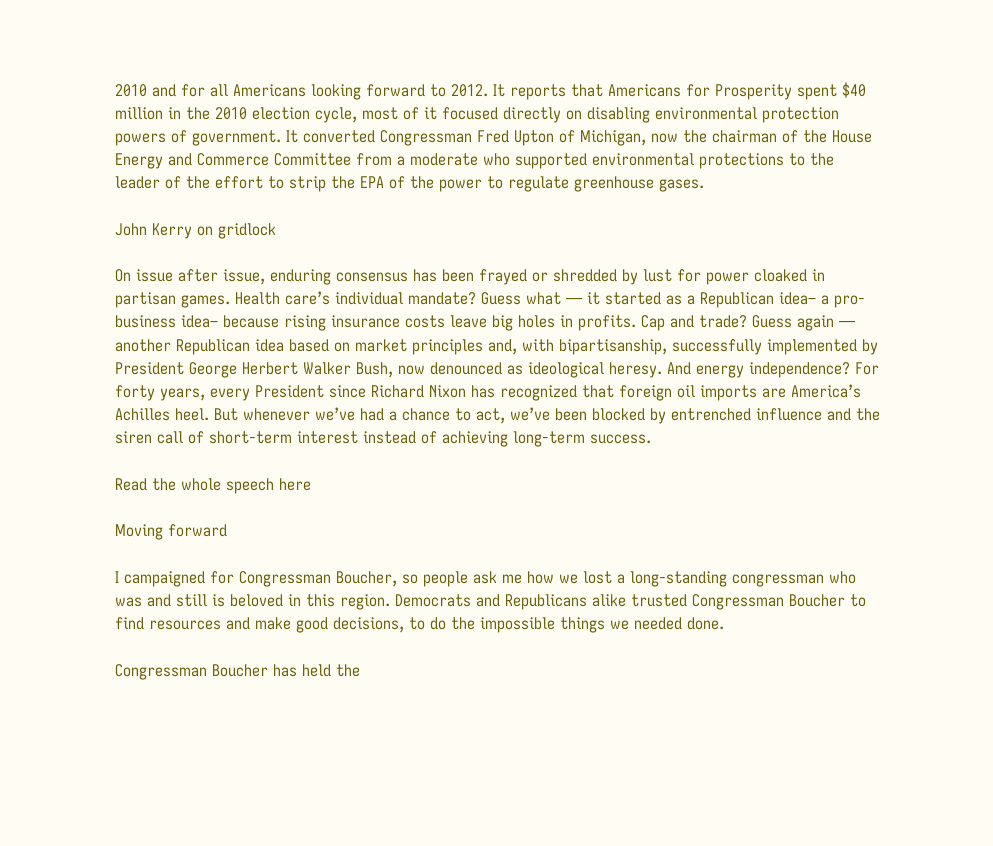2010 and for all Americans looking forward to 2012. It reports that Americans for Prosperity spent $40 million in the 2010 election cycle, most of it focused directly on disabling environmental protection powers of government. It converted Congressman Fred Upton of Michigan, now the chairman of the House Energy and Commerce Committee from a moderate who supported environmental protections to the leader of the effort to strip the EPA of the power to regulate greenhouse gases.

John Kerry on gridlock

On issue after issue, enduring consensus has been frayed or shredded by lust for power cloaked in partisan games. Health care’s individual mandate? Guess what — it started as a Republican idea– a pro-business idea– because rising insurance costs leave big holes in profits. Cap and trade? Guess again — another Republican idea based on market principles and, with bipartisanship, successfully implemented by President George Herbert Walker Bush, now denounced as ideological heresy. And energy independence? For forty years, every President since Richard Nixon has recognized that foreign oil imports are America’s Achilles heel. But whenever we’ve had a chance to act, we’ve been blocked by entrenched influence and the siren call of short-term interest instead of achieving long-term success.

Read the whole speech here

Moving forward

I campaigned for Congressman Boucher, so people ask me how we lost a long-standing congressman who was and still is beloved in this region. Democrats and Republicans alike trusted Congressman Boucher to find resources and make good decisions, to do the impossible things we needed done.

Congressman Boucher has held the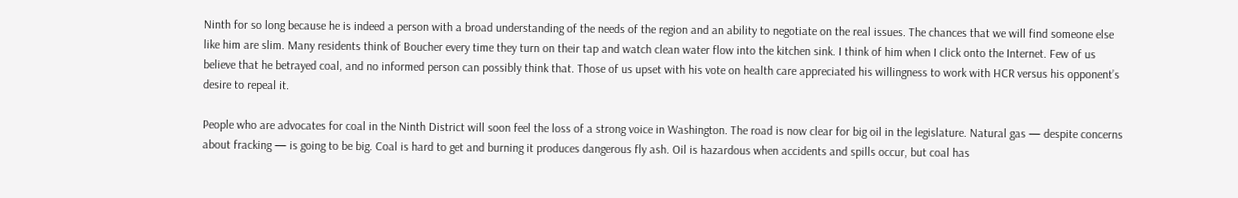Ninth for so long because he is indeed a person with a broad understanding of the needs of the region and an ability to negotiate on the real issues. The chances that we will find someone else like him are slim. Many residents think of Boucher every time they turn on their tap and watch clean water flow into the kitchen sink. I think of him when I click onto the Internet. Few of us believe that he betrayed coal, and no informed person can possibly think that. Those of us upset with his vote on health care appreciated his willingness to work with HCR versus his opponent’s desire to repeal it.

People who are advocates for coal in the Ninth District will soon feel the loss of a strong voice in Washington. The road is now clear for big oil in the legislature. Natural gas — despite concerns about fracking — is going to be big. Coal is hard to get and burning it produces dangerous fly ash. Oil is hazardous when accidents and spills occur, but coal has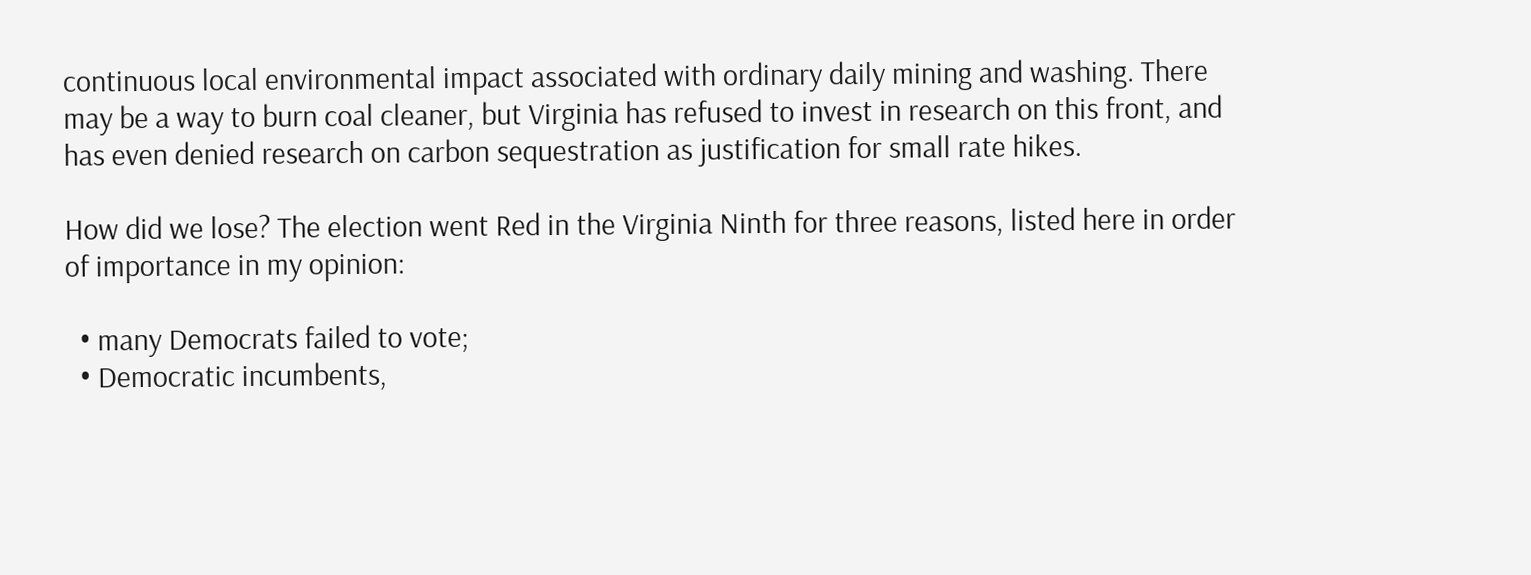continuous local environmental impact associated with ordinary daily mining and washing. There may be a way to burn coal cleaner, but Virginia has refused to invest in research on this front, and has even denied research on carbon sequestration as justification for small rate hikes.

How did we lose? The election went Red in the Virginia Ninth for three reasons, listed here in order of importance in my opinion:

  • many Democrats failed to vote;
  • Democratic incumbents,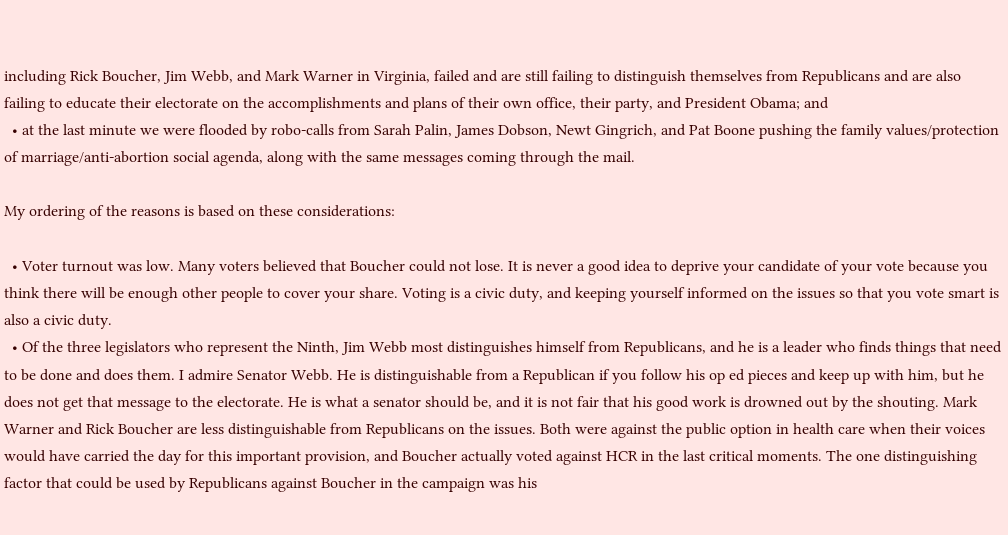including Rick Boucher, Jim Webb, and Mark Warner in Virginia, failed and are still failing to distinguish themselves from Republicans and are also failing to educate their electorate on the accomplishments and plans of their own office, their party, and President Obama; and
  • at the last minute we were flooded by robo-calls from Sarah Palin, James Dobson, Newt Gingrich, and Pat Boone pushing the family values/protection of marriage/anti-abortion social agenda, along with the same messages coming through the mail.

My ordering of the reasons is based on these considerations:

  • Voter turnout was low. Many voters believed that Boucher could not lose. It is never a good idea to deprive your candidate of your vote because you think there will be enough other people to cover your share. Voting is a civic duty, and keeping yourself informed on the issues so that you vote smart is also a civic duty.
  • Of the three legislators who represent the Ninth, Jim Webb most distinguishes himself from Republicans, and he is a leader who finds things that need to be done and does them. I admire Senator Webb. He is distinguishable from a Republican if you follow his op ed pieces and keep up with him, but he does not get that message to the electorate. He is what a senator should be, and it is not fair that his good work is drowned out by the shouting. Mark Warner and Rick Boucher are less distinguishable from Republicans on the issues. Both were against the public option in health care when their voices would have carried the day for this important provision, and Boucher actually voted against HCR in the last critical moments. The one distinguishing factor that could be used by Republicans against Boucher in the campaign was his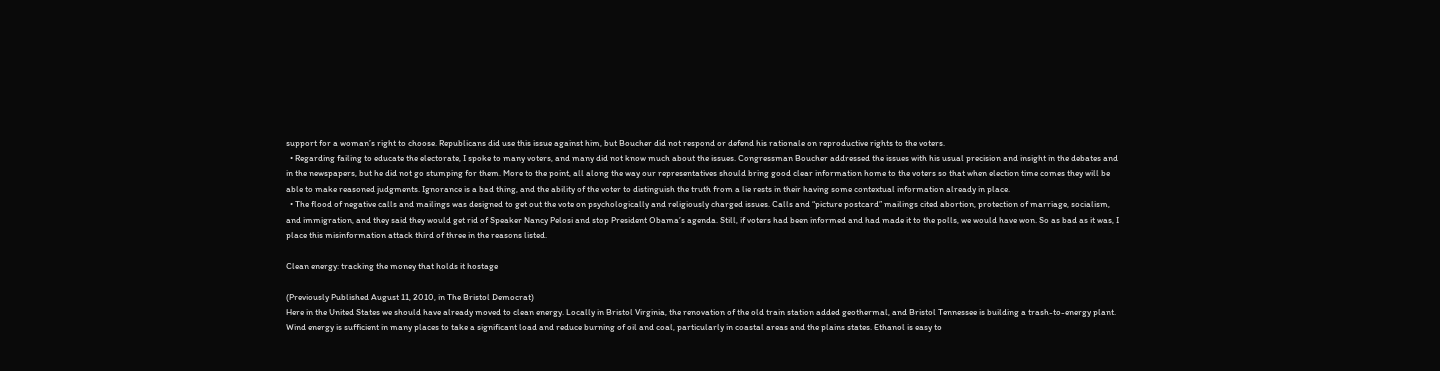support for a woman’s right to choose. Republicans did use this issue against him, but Boucher did not respond or defend his rationale on reproductive rights to the voters.
  • Regarding failing to educate the electorate, I spoke to many voters, and many did not know much about the issues. Congressman Boucher addressed the issues with his usual precision and insight in the debates and in the newspapers, but he did not go stumping for them. More to the point, all along the way our representatives should bring good clear information home to the voters so that when election time comes they will be able to make reasoned judgments. Ignorance is a bad thing, and the ability of the voter to distinguish the truth from a lie rests in their having some contextual information already in place.
  • The flood of negative calls and mailings was designed to get out the vote on psychologically and religiously charged issues. Calls and “picture postcard” mailings cited abortion, protection of marriage, socialism, and immigration, and they said they would get rid of Speaker Nancy Pelosi and stop President Obama’s agenda. Still, if voters had been informed and had made it to the polls, we would have won. So as bad as it was, I place this misinformation attack third of three in the reasons listed.

Clean energy: tracking the money that holds it hostage

(Previously Published August 11, 2010, in The Bristol Democrat)
Here in the United States we should have already moved to clean energy. Locally in Bristol Virginia, the renovation of the old train station added geothermal, and Bristol Tennessee is building a trash-to-energy plant. Wind energy is sufficient in many places to take a significant load and reduce burning of oil and coal, particularly in coastal areas and the plains states. Ethanol is easy to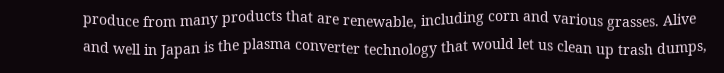produce from many products that are renewable, including corn and various grasses. Alive and well in Japan is the plasma converter technology that would let us clean up trash dumps,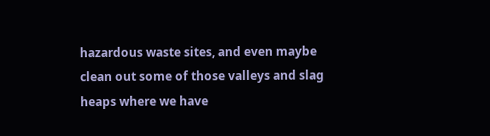hazardous waste sites, and even maybe clean out some of those valleys and slag heaps where we have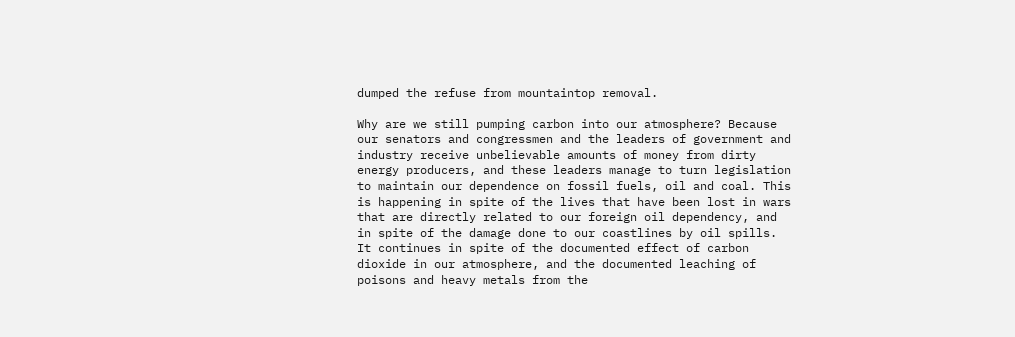dumped the refuse from mountaintop removal.

Why are we still pumping carbon into our atmosphere? Because our senators and congressmen and the leaders of government and industry receive unbelievable amounts of money from dirty energy producers, and these leaders manage to turn legislation to maintain our dependence on fossil fuels, oil and coal. This is happening in spite of the lives that have been lost in wars that are directly related to our foreign oil dependency, and in spite of the damage done to our coastlines by oil spills. It continues in spite of the documented effect of carbon dioxide in our atmosphere, and the documented leaching of poisons and heavy metals from the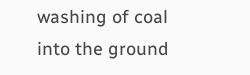washing of coal into the ground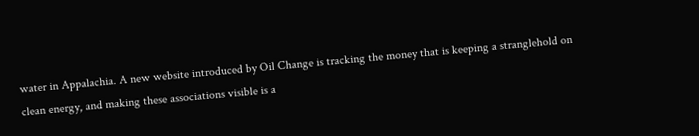water in Appalachia. A new website introduced by Oil Change is tracking the money that is keeping a stranglehold on clean energy, and making these associations visible is a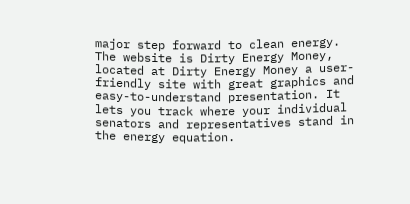major step forward to clean energy. The website is Dirty Energy Money, located at Dirty Energy Money a user-friendly site with great graphics and easy-to-understand presentation. It lets you track where your individual senators and representatives stand in the energy equation.